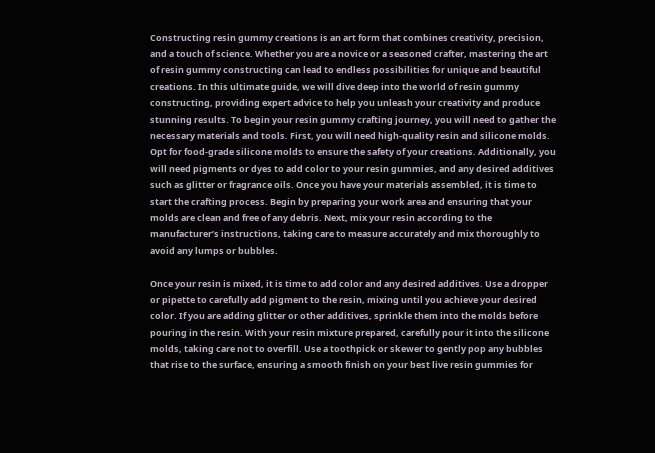Constructing resin gummy creations is an art form that combines creativity, precision, and a touch of science. Whether you are a novice or a seasoned crafter, mastering the art of resin gummy constructing can lead to endless possibilities for unique and beautiful creations. In this ultimate guide, we will dive deep into the world of resin gummy constructing, providing expert advice to help you unleash your creativity and produce stunning results. To begin your resin gummy crafting journey, you will need to gather the necessary materials and tools. First, you will need high-quality resin and silicone molds. Opt for food-grade silicone molds to ensure the safety of your creations. Additionally, you will need pigments or dyes to add color to your resin gummies, and any desired additives such as glitter or fragrance oils. Once you have your materials assembled, it is time to start the crafting process. Begin by preparing your work area and ensuring that your molds are clean and free of any debris. Next, mix your resin according to the manufacturer’s instructions, taking care to measure accurately and mix thoroughly to avoid any lumps or bubbles.

Once your resin is mixed, it is time to add color and any desired additives. Use a dropper or pipette to carefully add pigment to the resin, mixing until you achieve your desired color. If you are adding glitter or other additives, sprinkle them into the molds before pouring in the resin. With your resin mixture prepared, carefully pour it into the silicone molds, taking care not to overfill. Use a toothpick or skewer to gently pop any bubbles that rise to the surface, ensuring a smooth finish on your best live resin gummies for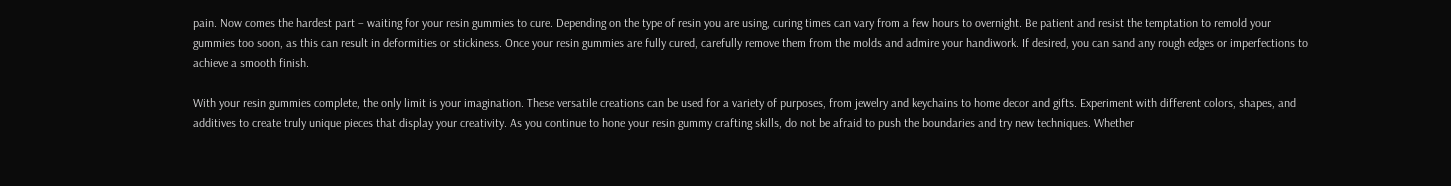pain. Now comes the hardest part – waiting for your resin gummies to cure. Depending on the type of resin you are using, curing times can vary from a few hours to overnight. Be patient and resist the temptation to remold your gummies too soon, as this can result in deformities or stickiness. Once your resin gummies are fully cured, carefully remove them from the molds and admire your handiwork. If desired, you can sand any rough edges or imperfections to achieve a smooth finish.

With your resin gummies complete, the only limit is your imagination. These versatile creations can be used for a variety of purposes, from jewelry and keychains to home decor and gifts. Experiment with different colors, shapes, and additives to create truly unique pieces that display your creativity. As you continue to hone your resin gummy crafting skills, do not be afraid to push the boundaries and try new techniques. Whether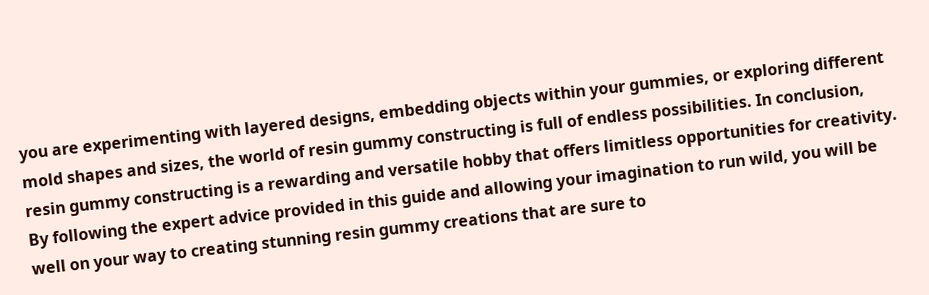you are experimenting with layered designs, embedding objects within your gummies, or exploring different mold shapes and sizes, the world of resin gummy constructing is full of endless possibilities. In conclusion, resin gummy constructing is a rewarding and versatile hobby that offers limitless opportunities for creativity. By following the expert advice provided in this guide and allowing your imagination to run wild, you will be well on your way to creating stunning resin gummy creations that are sure to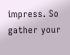impress. So gather your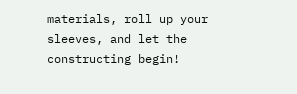materials, roll up your sleeves, and let the constructing begin!